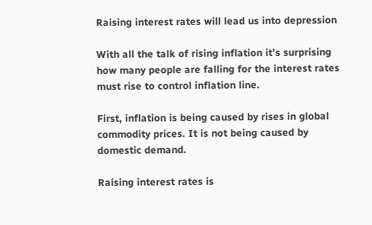Raising interest rates will lead us into depression

With all the talk of rising inflation it’s surprising how many people are falling for the interest rates must rise to control inflation line.

First, inflation is being caused by rises in global commodity prices. It is not being caused by domestic demand.

Raising interest rates is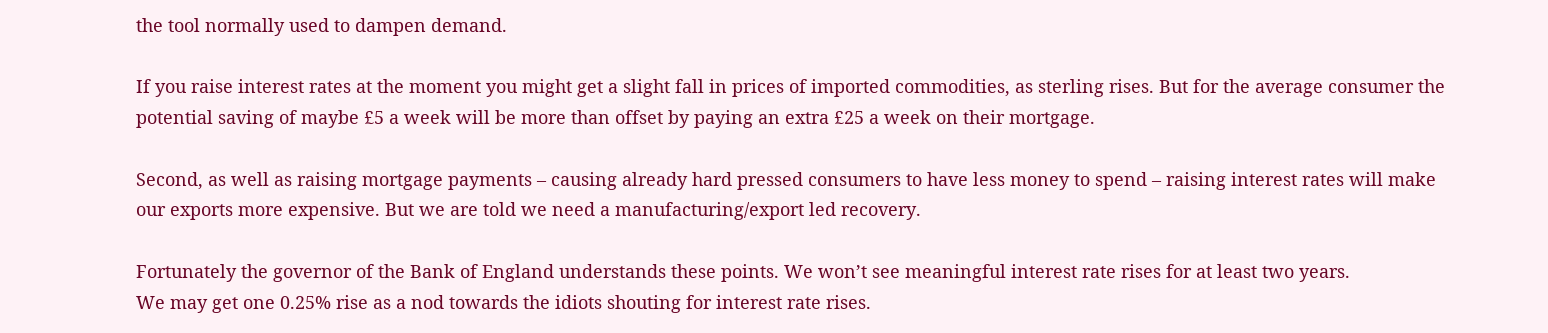the tool normally used to dampen demand.

If you raise interest rates at the moment you might get a slight fall in prices of imported commodities, as sterling rises. But for the average consumer the potential saving of maybe £5 a week will be more than offset by paying an extra £25 a week on their mortgage.

Second, as well as raising mortgage payments – causing already hard pressed consumers to have less money to spend – raising interest rates will make our exports more expensive. But we are told we need a manufacturing/export led recovery.

Fortunately the governor of the Bank of England understands these points. We won’t see meaningful interest rate rises for at least two years.
We may get one 0.25% rise as a nod towards the idiots shouting for interest rate rises.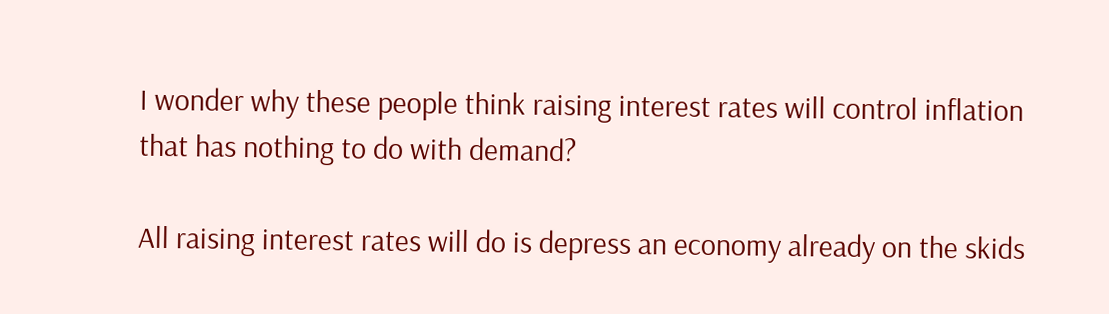I wonder why these people think raising interest rates will control inflation that has nothing to do with demand?

All raising interest rates will do is depress an economy already on the skids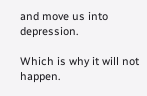and move us into depression.

Which is why it will not happen.